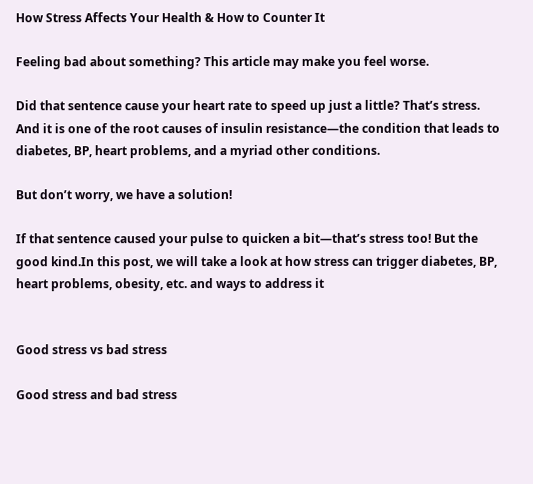How Stress Affects Your Health & How to Counter It

Feeling bad about something? This article may make you feel worse.

Did that sentence cause your heart rate to speed up just a little? That’s stress. And it is one of the root causes of insulin resistance—the condition that leads to diabetes, BP, heart problems, and a myriad other conditions.

But don’t worry, we have a solution!

If that sentence caused your pulse to quicken a bit—that’s stress too! But the good kind.In this post, we will take a look at how stress can trigger diabetes, BP, heart problems, obesity, etc. and ways to address it


Good stress vs bad stress

Good stress and bad stress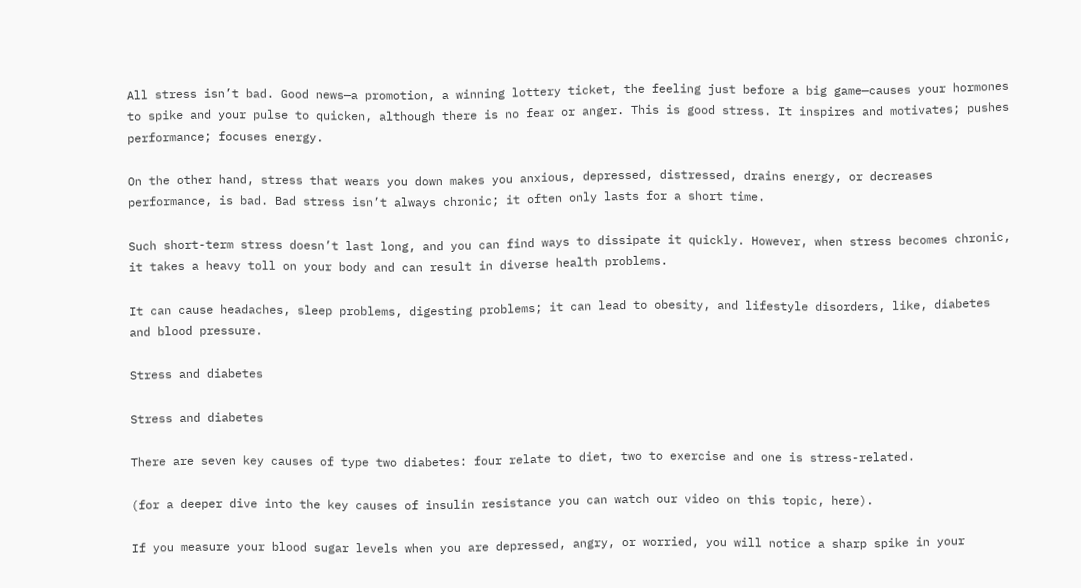All stress isn’t bad. Good news—a promotion, a winning lottery ticket, the feeling just before a big game—causes your hormones to spike and your pulse to quicken, although there is no fear or anger. This is good stress. It inspires and motivates; pushes performance; focuses energy.

On the other hand, stress that wears you down makes you anxious, depressed, distressed, drains energy, or decreases performance, is bad. Bad stress isn’t always chronic; it often only lasts for a short time.

Such short-term stress doesn’t last long, and you can find ways to dissipate it quickly. However, when stress becomes chronic, it takes a heavy toll on your body and can result in diverse health problems.

It can cause headaches, sleep problems, digesting problems; it can lead to obesity, and lifestyle disorders, like, diabetes and blood pressure.

Stress and diabetes

Stress and diabetes

There are seven key causes of type two diabetes: four relate to diet, two to exercise and one is stress-related.

(for a deeper dive into the key causes of insulin resistance you can watch our video on this topic, here).

If you measure your blood sugar levels when you are depressed, angry, or worried, you will notice a sharp spike in your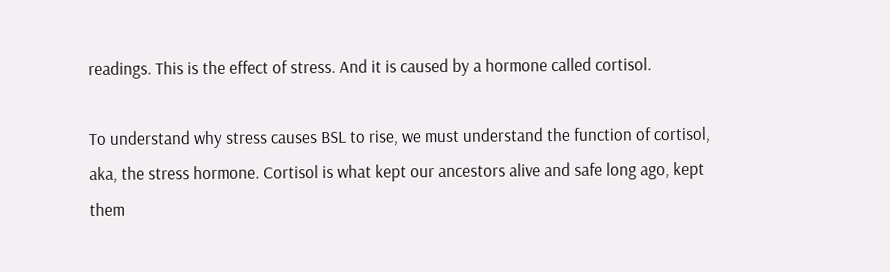readings. This is the effect of stress. And it is caused by a hormone called cortisol.

To understand why stress causes BSL to rise, we must understand the function of cortisol, aka, the stress hormone. Cortisol is what kept our ancestors alive and safe long ago, kept them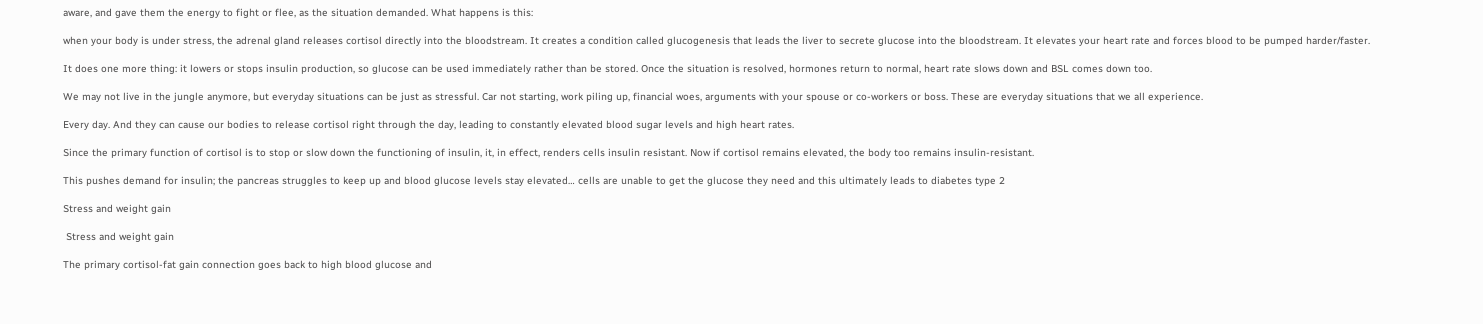aware, and gave them the energy to fight or flee, as the situation demanded. What happens is this:

when your body is under stress, the adrenal gland releases cortisol directly into the bloodstream. It creates a condition called glucogenesis that leads the liver to secrete glucose into the bloodstream. It elevates your heart rate and forces blood to be pumped harder/faster.

It does one more thing: it lowers or stops insulin production, so glucose can be used immediately rather than be stored. Once the situation is resolved, hormones return to normal, heart rate slows down and BSL comes down too.

We may not live in the jungle anymore, but everyday situations can be just as stressful. Car not starting, work piling up, financial woes, arguments with your spouse or co-workers or boss. These are everyday situations that we all experience.

Every day. And they can cause our bodies to release cortisol right through the day, leading to constantly elevated blood sugar levels and high heart rates.

Since the primary function of cortisol is to stop or slow down the functioning of insulin, it, in effect, renders cells insulin resistant. Now if cortisol remains elevated, the body too remains insulin-resistant.

This pushes demand for insulin; the pancreas struggles to keep up and blood glucose levels stay elevated… cells are unable to get the glucose they need and this ultimately leads to diabetes type 2

Stress and weight gain

 Stress and weight gain

The primary cortisol-fat gain connection goes back to high blood glucose and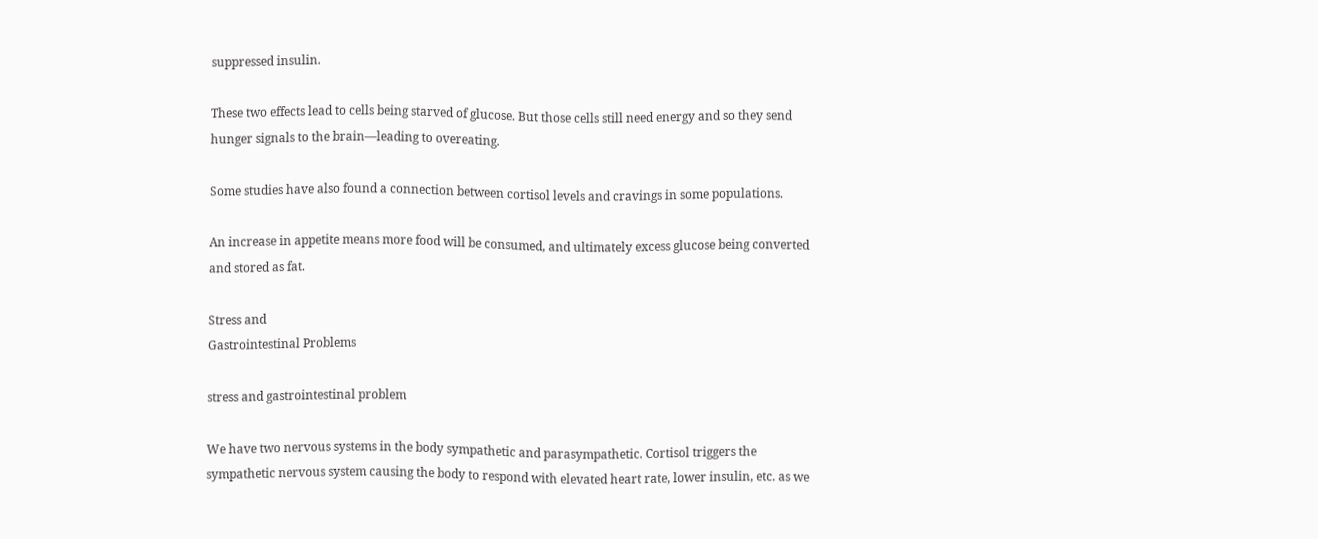suppressed insulin.

These two effects lead to cells being starved of glucose. But those cells still need energy and so they send hunger signals to the brain—leading to overeating.

Some studies have also found a connection between cortisol levels and cravings in some populations.

An increase in appetite means more food will be consumed, and ultimately excess glucose being converted and stored as fat.

Stress and
Gastrointestinal Problems

stress and gastrointestinal problem

We have two nervous systems in the body sympathetic and parasympathetic. Cortisol triggers the sympathetic nervous system causing the body to respond with elevated heart rate, lower insulin, etc. as we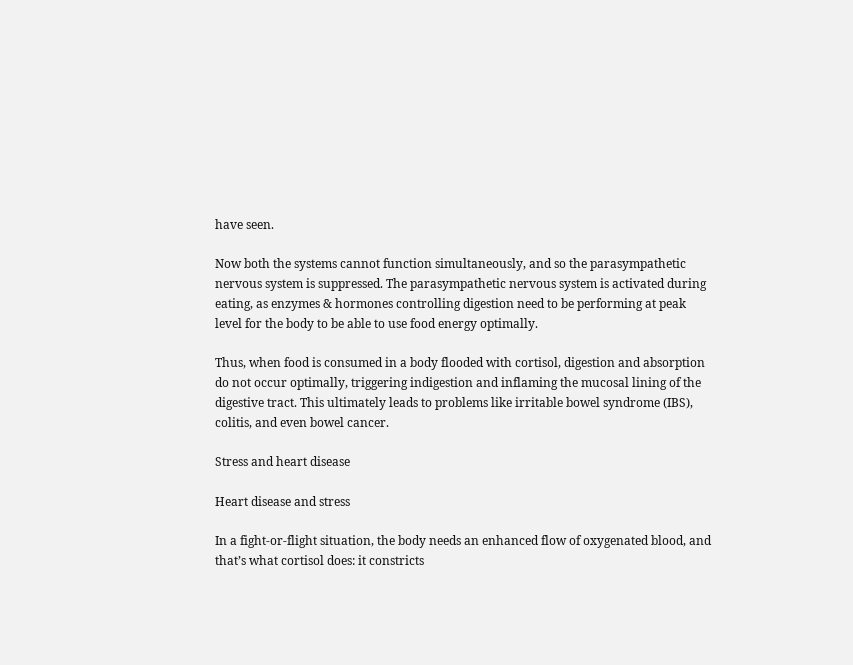have seen.

Now both the systems cannot function simultaneously, and so the parasympathetic nervous system is suppressed. The parasympathetic nervous system is activated during eating, as enzymes & hormones controlling digestion need to be performing at peak level for the body to be able to use food energy optimally.

Thus, when food is consumed in a body flooded with cortisol, digestion and absorption do not occur optimally, triggering indigestion and inflaming the mucosal lining of the digestive tract. This ultimately leads to problems like irritable bowel syndrome (IBS), colitis, and even bowel cancer.

Stress and heart disease

Heart disease and stress

In a fight-or-flight situation, the body needs an enhanced flow of oxygenated blood, and that’s what cortisol does: it constricts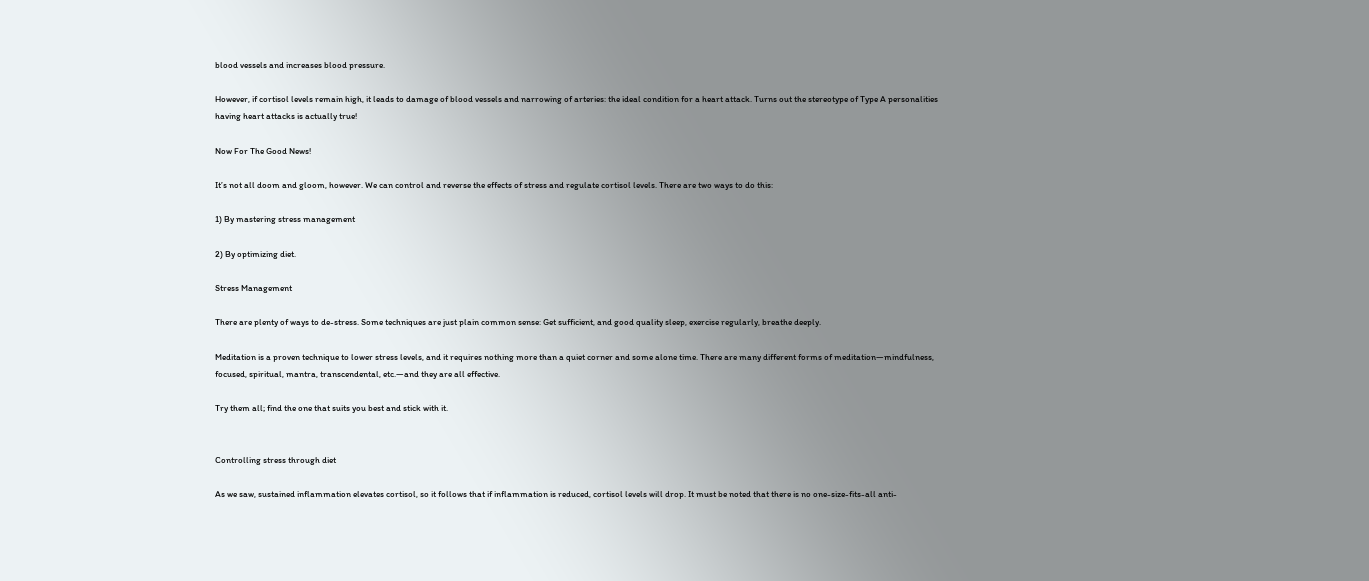blood vessels and increases blood pressure.

However, if cortisol levels remain high, it leads to damage of blood vessels and narrowing of arteries: the ideal condition for a heart attack. Turns out the stereotype of Type A personalities having heart attacks is actually true!

Now For The Good News!

It’s not all doom and gloom, however. We can control and reverse the effects of stress and regulate cortisol levels. There are two ways to do this:

1) By mastering stress management

2) By optimizing diet.

Stress Management

There are plenty of ways to de-stress. Some techniques are just plain common sense: Get sufficient, and good quality sleep, exercise regularly, breathe deeply.

Meditation is a proven technique to lower stress levels, and it requires nothing more than a quiet corner and some alone time. There are many different forms of meditation—mindfulness, focused, spiritual, mantra, transcendental, etc.—and they are all effective.

Try them all; find the one that suits you best and stick with it.


Controlling stress through diet

As we saw, sustained inflammation elevates cortisol, so it follows that if inflammation is reduced, cortisol levels will drop. It must be noted that there is no one-size-fits-all anti-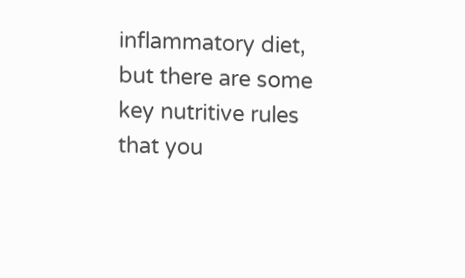inflammatory diet, but there are some key nutritive rules that you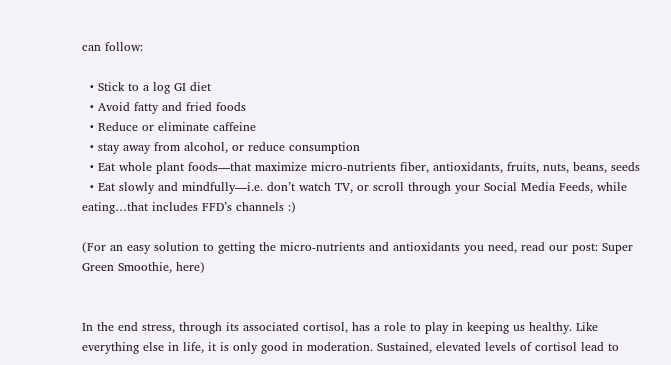can follow:

  • Stick to a log GI diet
  • Avoid fatty and fried foods
  • Reduce or eliminate caffeine
  • stay away from alcohol, or reduce consumption
  • Eat whole plant foods—that maximize micro-nutrients fiber, antioxidants, fruits, nuts, beans, seeds
  • Eat slowly and mindfully—i.e. don’t watch TV, or scroll through your Social Media Feeds, while eating…that includes FFD’s channels :)

(For an easy solution to getting the micro-nutrients and antioxidants you need, read our post: Super Green Smoothie, here)


In the end stress, through its associated cortisol, has a role to play in keeping us healthy. Like everything else in life, it is only good in moderation. Sustained, elevated levels of cortisol lead to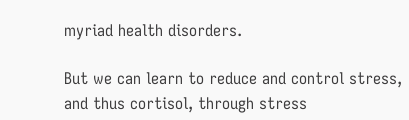myriad health disorders.

But we can learn to reduce and control stress, and thus cortisol, through stress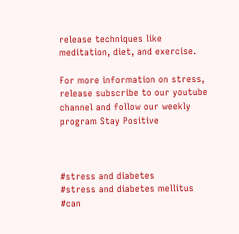release techniques like meditation, diet, and exercise.

For more information on stress, release subscribe to our youtube channel and follow our weekly program Stay Positive



#stress and diabetes
#stress and diabetes mellitus
#can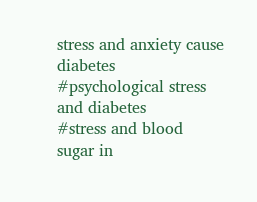stress and anxiety cause diabetes
#psychological stress and diabetes
#stress and blood sugar in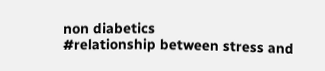non diabetics
#relationship between stress and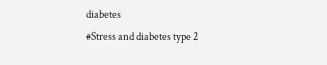diabetes
#Stress and diabetes type 2